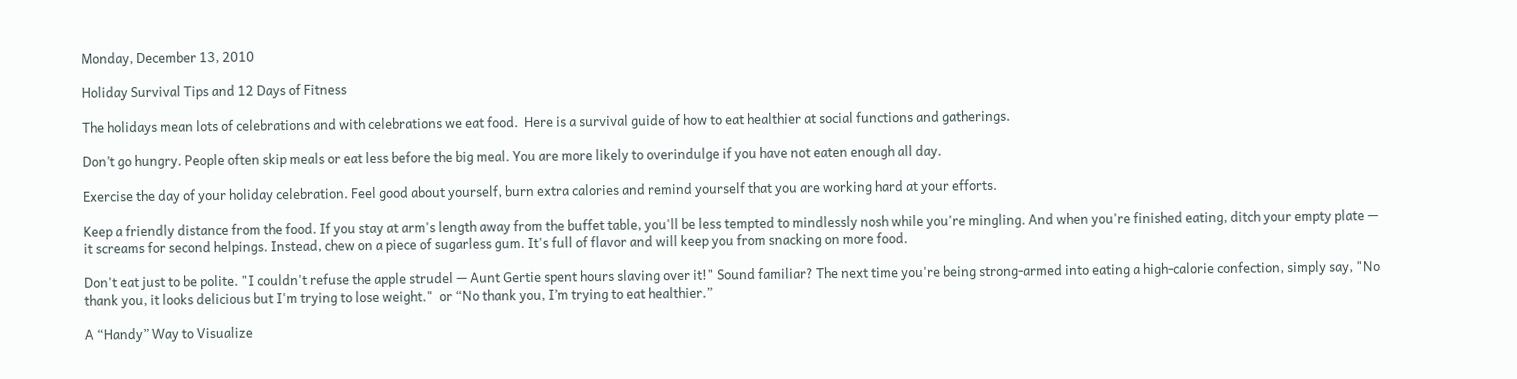Monday, December 13, 2010

Holiday Survival Tips and 12 Days of Fitness

The holidays mean lots of celebrations and with celebrations we eat food.  Here is a survival guide of how to eat healthier at social functions and gatherings.

Don’t go hungry. People often skip meals or eat less before the big meal. You are more likely to overindulge if you have not eaten enough all day.

Exercise the day of your holiday celebration. Feel good about yourself, burn extra calories and remind yourself that you are working hard at your efforts.

Keep a friendly distance from the food. If you stay at arm's length away from the buffet table, you'll be less tempted to mindlessly nosh while you're mingling. And when you're finished eating, ditch your empty plate — it screams for second helpings. Instead, chew on a piece of sugarless gum. It's full of flavor and will keep you from snacking on more food.

Don't eat just to be polite. "I couldn't refuse the apple strudel — Aunt Gertie spent hours slaving over it!" Sound familiar? The next time you're being strong-armed into eating a high-calorie confection, simply say, "No thank you, it looks delicious but I'm trying to lose weight."  or “No thank you, I’m trying to eat healthier.”

A “Handy” Way to Visualize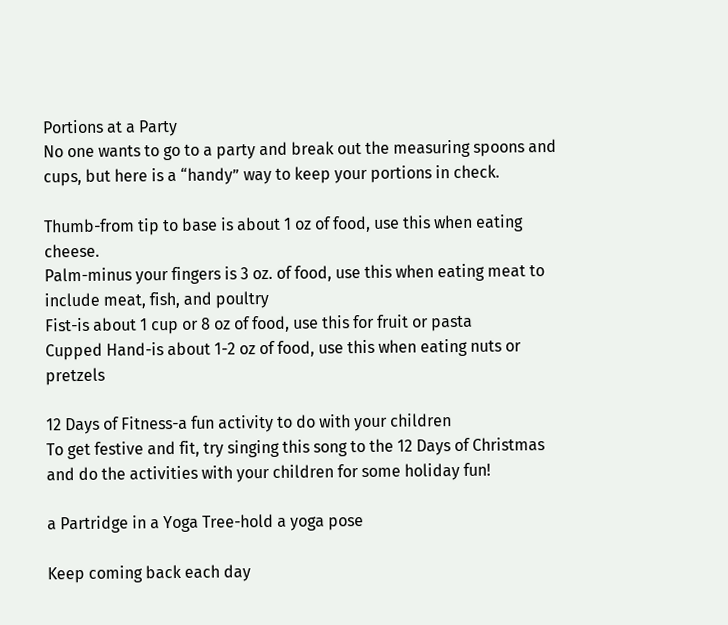Portions at a Party
No one wants to go to a party and break out the measuring spoons and cups, but here is a “handy” way to keep your portions in check.

Thumb-from tip to base is about 1 oz of food, use this when eating cheese.
Palm-minus your fingers is 3 oz. of food, use this when eating meat to include meat, fish, and poultry
Fist-is about 1 cup or 8 oz of food, use this for fruit or pasta
Cupped Hand-is about 1-2 oz of food, use this when eating nuts or pretzels

12 Days of Fitness-a fun activity to do with your children
To get festive and fit, try singing this song to the 12 Days of Christmas and do the activities with your children for some holiday fun!

a Partridge in a Yoga Tree-hold a yoga pose

Keep coming back each day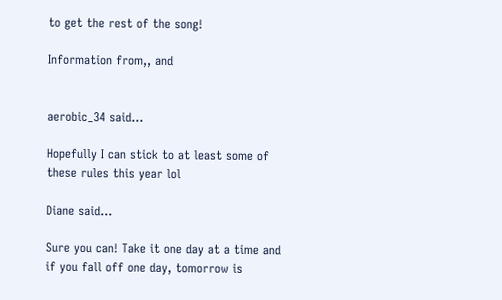to get the rest of the song!

Information from,, and


aerobic_34 said...

Hopefully I can stick to at least some of these rules this year lol

Diane said...

Sure you can! Take it one day at a time and if you fall off one day, tomorrow is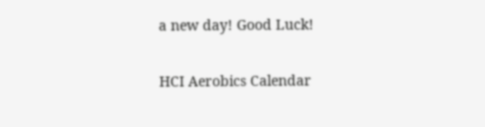a new day! Good Luck!

HCI Aerobics Calendar